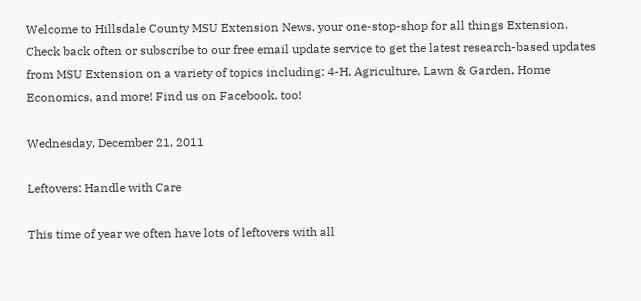Welcome to Hillsdale County MSU Extension News, your one-stop-shop for all things Extension.
Check back often or subscribe to our free email update service to get the latest research-based updates from MSU Extension on a variety of topics including: 4-H, Agriculture, Lawn & Garden, Home Economics, and more! Find us on Facebook, too!

Wednesday, December 21, 2011

Leftovers: Handle with Care

This time of year we often have lots of leftovers with all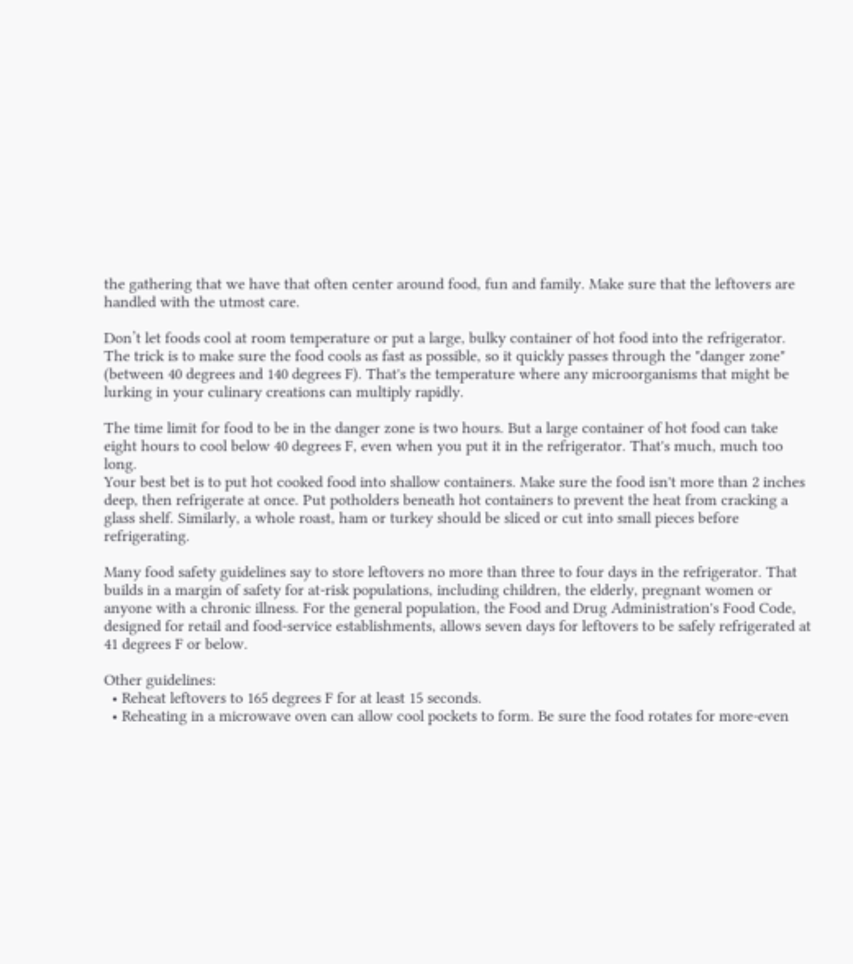the gathering that we have that often center around food, fun and family. Make sure that the leftovers are handled with the utmost care.

Don’t let foods cool at room temperature or put a large, bulky container of hot food into the refrigerator.  The trick is to make sure the food cools as fast as possible, so it quickly passes through the "danger zone" (between 40 degrees and 140 degrees F). That's the temperature where any microorganisms that might be lurking in your culinary creations can multiply rapidly.

The time limit for food to be in the danger zone is two hours. But a large container of hot food can take eight hours to cool below 40 degrees F, even when you put it in the refrigerator. That's much, much too long.
Your best bet is to put hot cooked food into shallow containers. Make sure the food isn't more than 2 inches deep, then refrigerate at once. Put potholders beneath hot containers to prevent the heat from cracking a glass shelf. Similarly, a whole roast, ham or turkey should be sliced or cut into small pieces before refrigerating.

Many food safety guidelines say to store leftovers no more than three to four days in the refrigerator. That builds in a margin of safety for at-risk populations, including children, the elderly, pregnant women or anyone with a chronic illness. For the general population, the Food and Drug Administration's Food Code, designed for retail and food-service establishments, allows seven days for leftovers to be safely refrigerated at 41 degrees F or below.

Other guidelines:
  • Reheat leftovers to 165 degrees F for at least 15 seconds.
  • Reheating in a microwave oven can allow cool pockets to form. Be sure the food rotates for more-even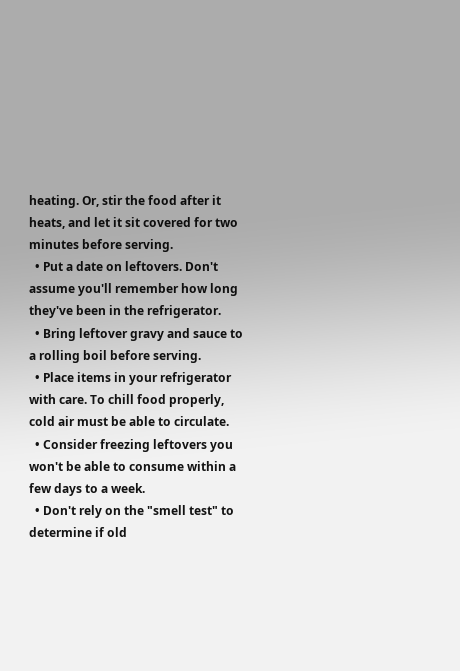heating. Or, stir the food after it heats, and let it sit covered for two minutes before serving.
  • Put a date on leftovers. Don't assume you'll remember how long they've been in the refrigerator.
  • Bring leftover gravy and sauce to a rolling boil before serving.
  • Place items in your refrigerator with care. To chill food properly, cold air must be able to circulate.
  • Consider freezing leftovers you won't be able to consume within a few days to a week.
  • Don't rely on the "smell test" to determine if old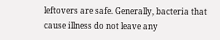leftovers are safe. Generally, bacteria that cause illness do not leave any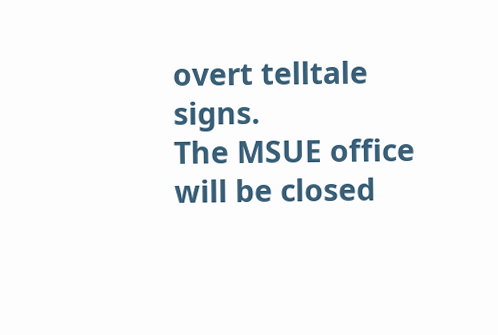overt telltale signs.
The MSUE office will be closed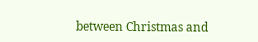between Christmas and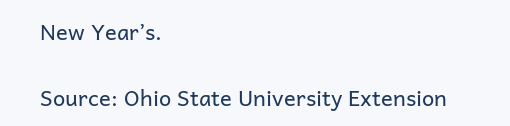New Year’s.

Source: Ohio State University Extension